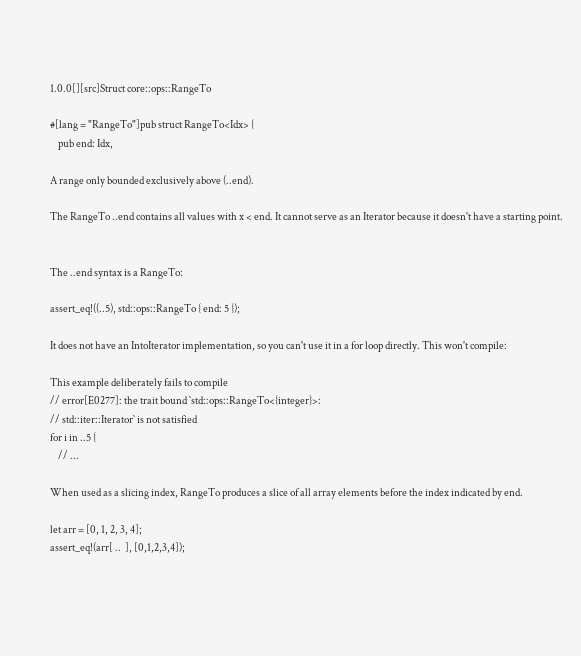1.0.0[][src]Struct core::ops::RangeTo

#[lang = "RangeTo"]pub struct RangeTo<Idx> {
    pub end: Idx,

A range only bounded exclusively above (..end).

The RangeTo ..end contains all values with x < end. It cannot serve as an Iterator because it doesn't have a starting point.


The ..end syntax is a RangeTo:

assert_eq!((..5), std::ops::RangeTo { end: 5 });

It does not have an IntoIterator implementation, so you can't use it in a for loop directly. This won't compile:

This example deliberately fails to compile
// error[E0277]: the trait bound `std::ops::RangeTo<{integer}>:
// std::iter::Iterator` is not satisfied
for i in ..5 {
    // ...

When used as a slicing index, RangeTo produces a slice of all array elements before the index indicated by end.

let arr = [0, 1, 2, 3, 4];
assert_eq!(arr[ ..  ], [0,1,2,3,4]);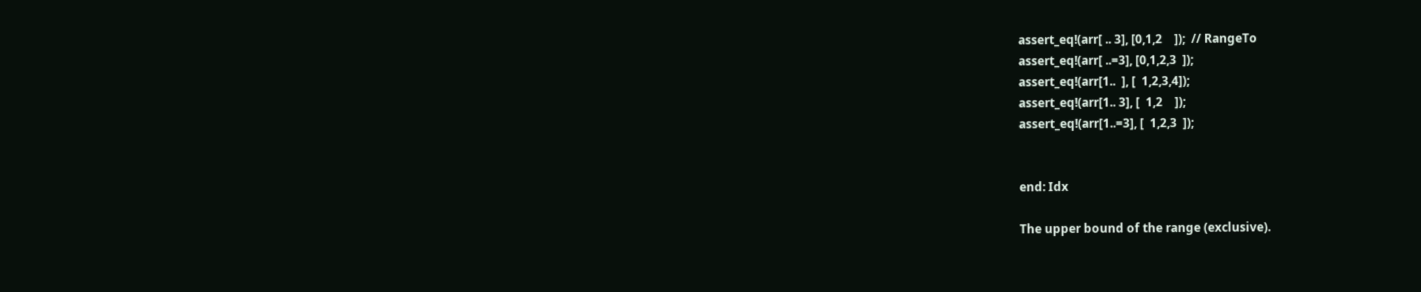assert_eq!(arr[ .. 3], [0,1,2    ]);  // RangeTo
assert_eq!(arr[ ..=3], [0,1,2,3  ]);
assert_eq!(arr[1..  ], [  1,2,3,4]);
assert_eq!(arr[1.. 3], [  1,2    ]);
assert_eq!(arr[1..=3], [  1,2,3  ]);


end: Idx

The upper bound of the range (exclusive).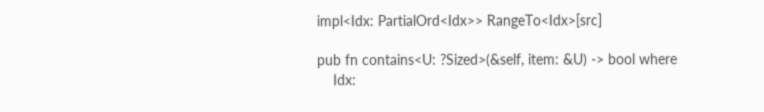impl<Idx: PartialOrd<Idx>> RangeTo<Idx>[src]

pub fn contains<U: ?Sized>(&self, item: &U) -> bool where
    Idx: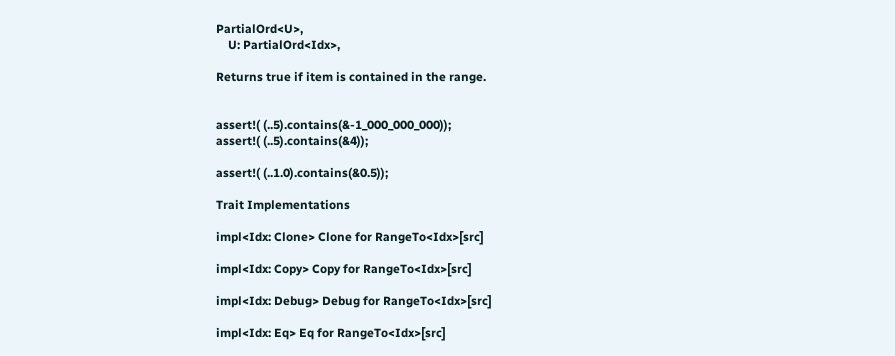PartialOrd<U>,
    U: PartialOrd<Idx>,

Returns true if item is contained in the range.


assert!( (..5).contains(&-1_000_000_000));
assert!( (..5).contains(&4));

assert!( (..1.0).contains(&0.5));

Trait Implementations

impl<Idx: Clone> Clone for RangeTo<Idx>[src]

impl<Idx: Copy> Copy for RangeTo<Idx>[src]

impl<Idx: Debug> Debug for RangeTo<Idx>[src]

impl<Idx: Eq> Eq for RangeTo<Idx>[src]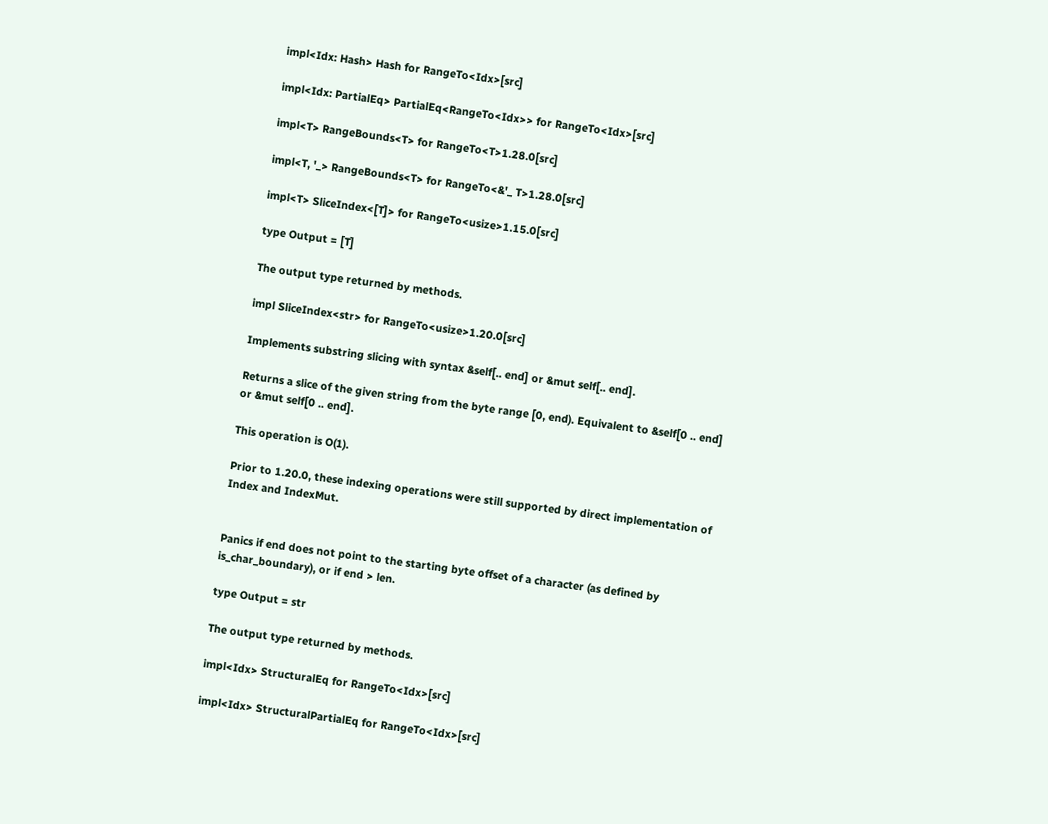impl<Idx: Hash> Hash for RangeTo<Idx>[src]

impl<Idx: PartialEq> PartialEq<RangeTo<Idx>> for RangeTo<Idx>[src]

impl<T> RangeBounds<T> for RangeTo<T>1.28.0[src]

impl<T, '_> RangeBounds<T> for RangeTo<&'_ T>1.28.0[src]

impl<T> SliceIndex<[T]> for RangeTo<usize>1.15.0[src]

type Output = [T]

The output type returned by methods.

impl SliceIndex<str> for RangeTo<usize>1.20.0[src]

Implements substring slicing with syntax &self[.. end] or &mut self[.. end].

Returns a slice of the given string from the byte range [0, end). Equivalent to &self[0 .. end] or &mut self[0 .. end].

This operation is O(1).

Prior to 1.20.0, these indexing operations were still supported by direct implementation of Index and IndexMut.


Panics if end does not point to the starting byte offset of a character (as defined by is_char_boundary), or if end > len.

type Output = str

The output type returned by methods.

impl<Idx> StructuralEq for RangeTo<Idx>[src]

impl<Idx> StructuralPartialEq for RangeTo<Idx>[src]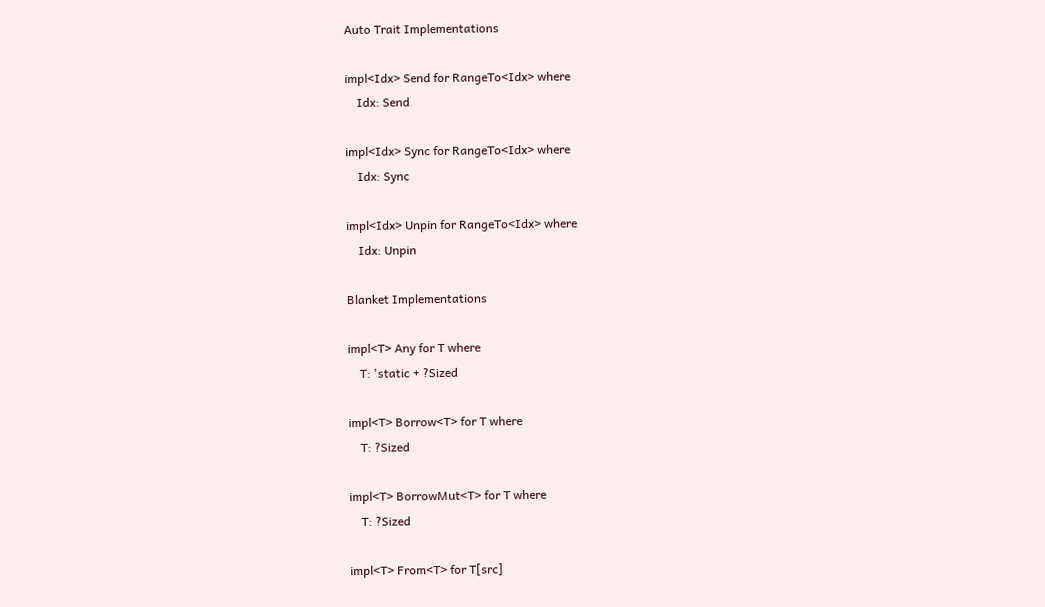Auto Trait Implementations

impl<Idx> Send for RangeTo<Idx> where
    Idx: Send

impl<Idx> Sync for RangeTo<Idx> where
    Idx: Sync

impl<Idx> Unpin for RangeTo<Idx> where
    Idx: Unpin

Blanket Implementations

impl<T> Any for T where
    T: 'static + ?Sized

impl<T> Borrow<T> for T where
    T: ?Sized

impl<T> BorrowMut<T> for T where
    T: ?Sized

impl<T> From<T> for T[src]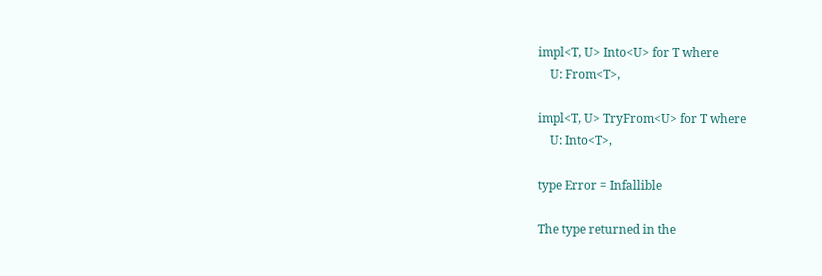impl<T, U> Into<U> for T where
    U: From<T>,

impl<T, U> TryFrom<U> for T where
    U: Into<T>,

type Error = Infallible

The type returned in the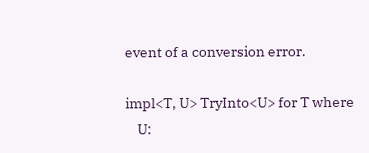event of a conversion error.

impl<T, U> TryInto<U> for T where
    U: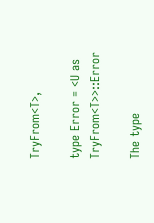TryFrom<T>,

type Error = <U as TryFrom<T>>::Error

The type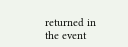returned in the event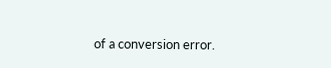of a conversion error.